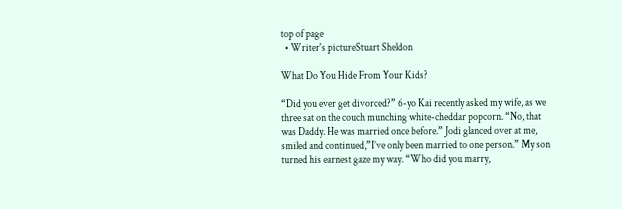top of page
  • Writer's pictureStuart Sheldon

What Do You Hide From Your Kids?

“Did you ever get divorced?” 6-yo Kai recently asked my wife, as we three sat on the couch munching white-cheddar popcorn. “No, that was Daddy. He was married once before.” Jodi glanced over at me, smiled and continued,”I’ve only been married to one person.” My son turned his earnest gaze my way. “Who did you marry,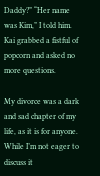Daddy?” “Her name was Kim,” I told him. Kai grabbed a fistful of popcorn and asked no more questions.

My divorce was a dark and sad chapter of my life, as it is for anyone. While I’m not eager to discuss it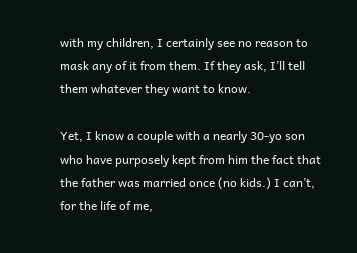with my children, I certainly see no reason to mask any of it from them. If they ask, I’ll tell them whatever they want to know.

Yet, I know a couple with a nearly 30-yo son who have purposely kept from him the fact that the father was married once (no kids.) I can’t, for the life of me,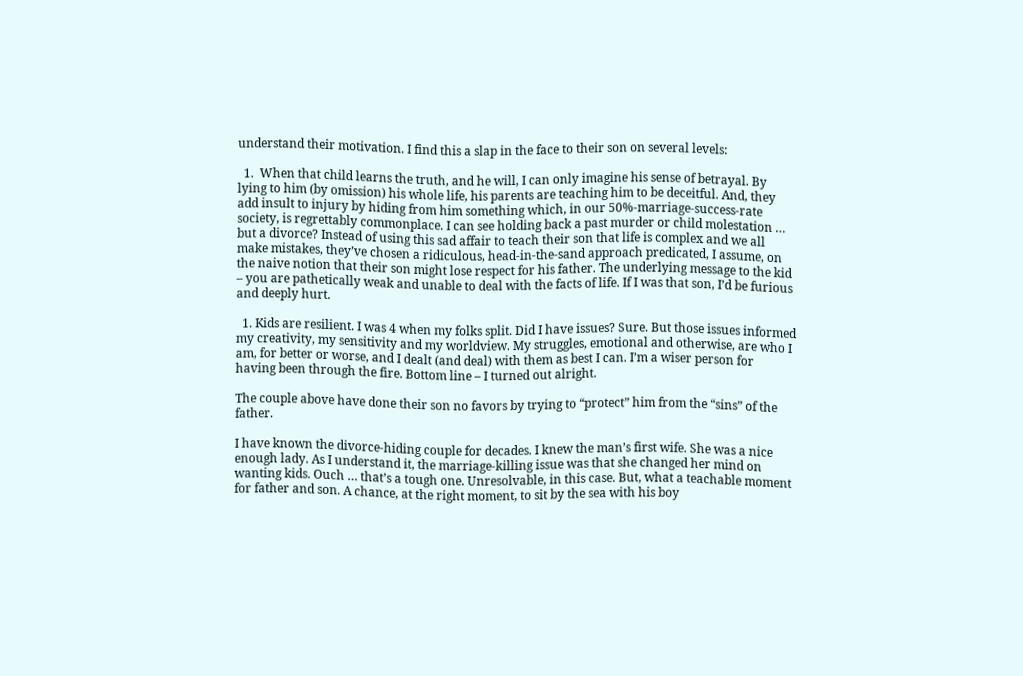understand their motivation. I find this a slap in the face to their son on several levels:

  1.  When that child learns the truth, and he will, I can only imagine his sense of betrayal. By lying to him (by omission) his whole life, his parents are teaching him to be deceitful. And, they add insult to injury by hiding from him something which, in our 50%-marriage-success-rate society, is regrettably commonplace. I can see holding back a past murder or child molestation … but a divorce? Instead of using this sad affair to teach their son that life is complex and we all make mistakes, they’ve chosen a ridiculous, head-in-the-sand approach predicated, I assume, on the naive notion that their son might lose respect for his father. The underlying message to the kid – you are pathetically weak and unable to deal with the facts of life. If I was that son, I’d be furious and deeply hurt.

  1. Kids are resilient. I was 4 when my folks split. Did I have issues? Sure. But those issues informed my creativity, my sensitivity and my worldview. My struggles, emotional and otherwise, are who I am, for better or worse, and I dealt (and deal) with them as best I can. I’m a wiser person for having been through the fire. Bottom line – I turned out alright.

The couple above have done their son no favors by trying to “protect” him from the “sins” of the father.

I have known the divorce-hiding couple for decades. I knew the man’s first wife. She was a nice enough lady. As I understand it, the marriage-killing issue was that she changed her mind on wanting kids. Ouch … that’s a tough one. Unresolvable, in this case. But, what a teachable moment for father and son. A chance, at the right moment, to sit by the sea with his boy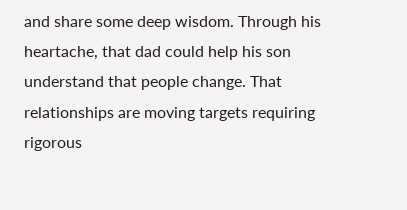and share some deep wisdom. Through his heartache, that dad could help his son understand that people change. That relationships are moving targets requiring rigorous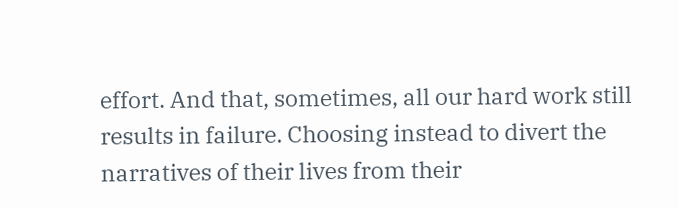effort. And that, sometimes, all our hard work still results in failure. Choosing instead to divert the narratives of their lives from their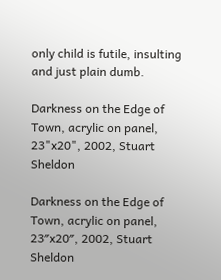only child is futile, insulting and just plain dumb.

Darkness on the Edge of Town, acrylic on panel, 23"x20", 2002, Stuart Sheldon

Darkness on the Edge of Town, acrylic on panel, 23″x20″, 2002, Stuart Sheldon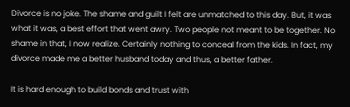Divorce is no joke. The shame and guilt I felt are unmatched to this day. But, it was what it was, a best effort that went awry. Two people not meant to be together. No shame in that, I now realize. Certainly nothing to conceal from the kids. In fact, my divorce made me a better husband today and thus, a better father.

It is hard enough to build bonds and trust with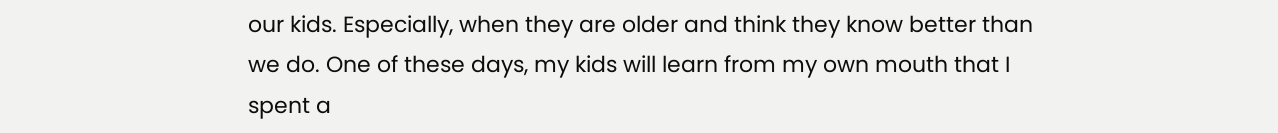our kids. Especially, when they are older and think they know better than we do. One of these days, my kids will learn from my own mouth that I spent a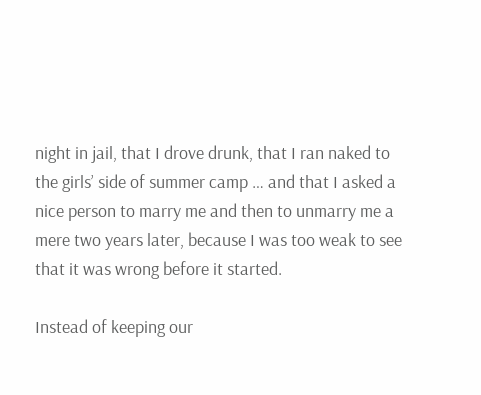night in jail, that I drove drunk, that I ran naked to the girls’ side of summer camp … and that I asked a nice person to marry me and then to unmarry me a mere two years later, because I was too weak to see that it was wrong before it started.

Instead of keeping our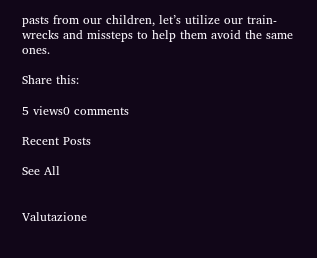pasts from our children, let’s utilize our train-wrecks and missteps to help them avoid the same ones.

Share this:

5 views0 comments

Recent Posts

See All


Valutazione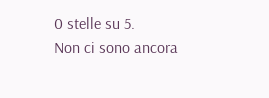0 stelle su 5.
Non ci sono ancora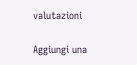valutazioni

Aggiungi una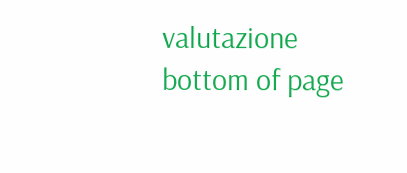valutazione
bottom of page